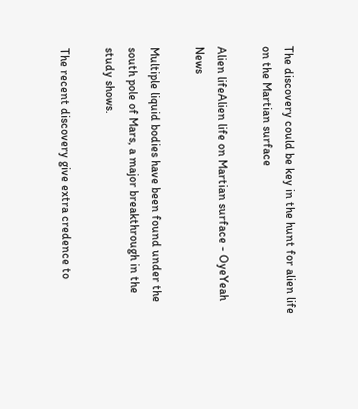The discovery could be key in the hunt for alien life on the Martian surface

Alien lifeAlien life on Martian surface - OyeYeah News

Multiple liquid bodies have been found under the south pole of Mars, a major breakthrough in the study shows.

The recent discovery give extra credence to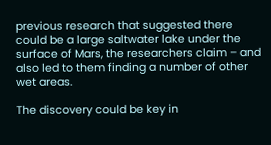previous research that suggested there could be a large saltwater lake under the surface of Mars, the researchers claim – and also led to them finding a number of other wet areas.

The discovery could be key in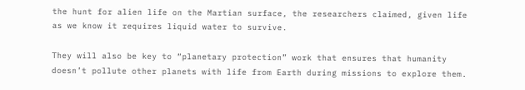the hunt for alien life on the Martian surface, the researchers claimed, given life as we know it requires liquid water to survive.

They will also be key to “planetary protection” work that ensures that humanity doesn’t pollute other planets with life from Earth during missions to explore them.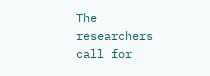The researchers call for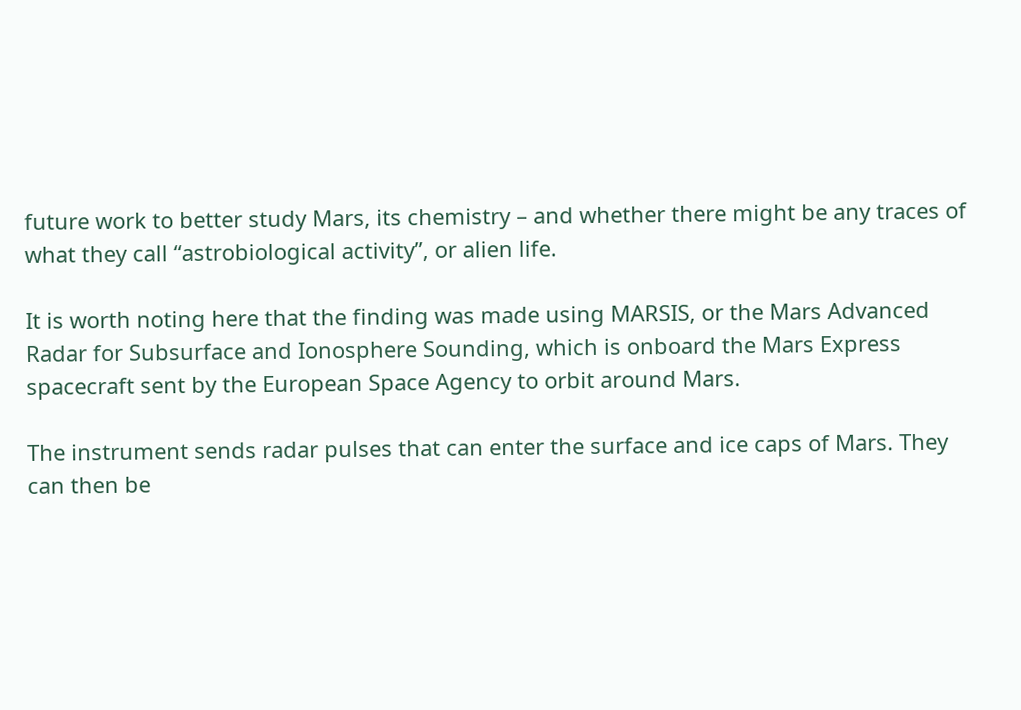future work to better study Mars, its chemistry – and whether there might be any traces of what they call “astrobiological activity”, or alien life.

It is worth noting here that the finding was made using MARSIS, or the Mars Advanced Radar for Subsurface and Ionosphere Sounding, which is onboard the Mars Express spacecraft sent by the European Space Agency to orbit around Mars.

The instrument sends radar pulses that can enter the surface and ice caps of Mars. They can then be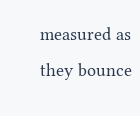measured as they bounce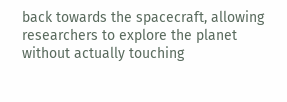back towards the spacecraft, allowing researchers to explore the planet without actually touching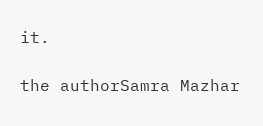it.

the authorSamra Mazhar